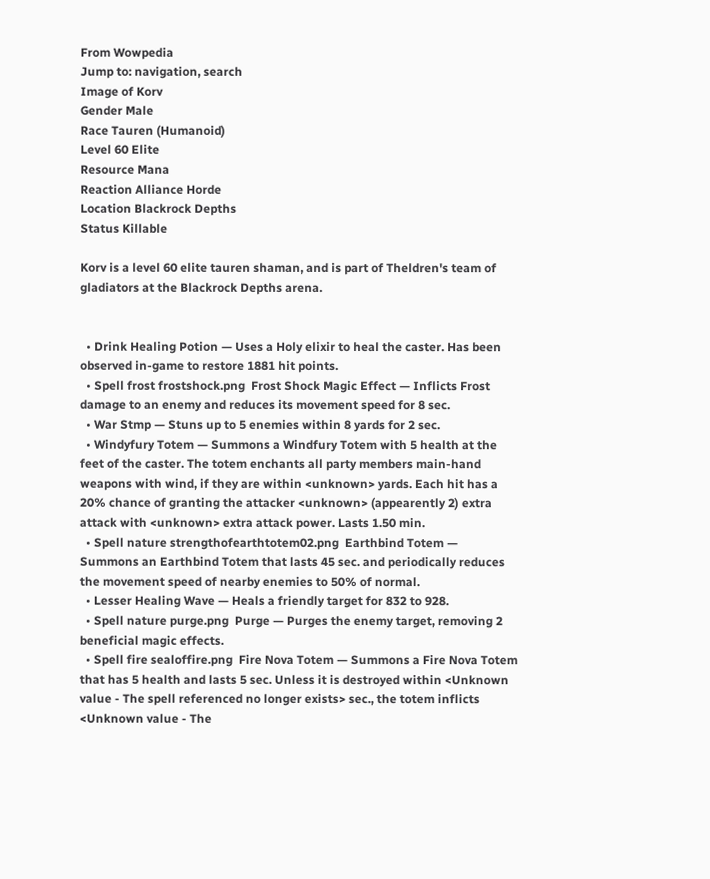From Wowpedia
Jump to: navigation, search
Image of Korv
Gender Male
Race Tauren (Humanoid)
Level 60 Elite
Resource Mana
Reaction Alliance Horde
Location Blackrock Depths
Status Killable

Korv is a level 60 elite tauren shaman, and is part of Theldren's team of gladiators at the Blackrock Depths arena.


  • Drink Healing Potion — Uses a Holy elixir to heal the caster. Has been observed in-game to restore 1881 hit points.
  • Spell frost frostshock.png  Frost Shock Magic Effect — Inflicts Frost damage to an enemy and reduces its movement speed for 8 sec.
  • War Stmp — Stuns up to 5 enemies within 8 yards for 2 sec.
  • Windyfury Totem — Summons a Windfury Totem with 5 health at the feet of the caster. The totem enchants all party members main-hand weapons with wind, if they are within <unknown> yards. Each hit has a 20% chance of granting the attacker <unknown> (appearently 2) extra attack with <unknown> extra attack power. Lasts 1.50 min.
  • Spell nature strengthofearthtotem02.png  Earthbind Totem — Summons an Earthbind Totem that lasts 45 sec. and periodically reduces the movement speed of nearby enemies to 50% of normal.
  • Lesser Healing Wave — Heals a friendly target for 832 to 928.
  • Spell nature purge.png  Purge — Purges the enemy target, removing 2 beneficial magic effects.
  • Spell fire sealoffire.png  Fire Nova Totem — Summons a Fire Nova Totem that has 5 health and lasts 5 sec. Unless it is destroyed within <Unknown value - The spell referenced no longer exists> sec., the totem inflicts <Unknown value - The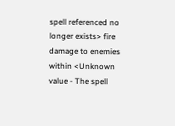spell referenced no longer exists> fire damage to enemies within <Unknown value - The spell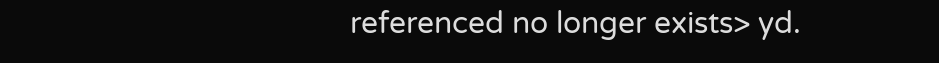referenced no longer exists> yd.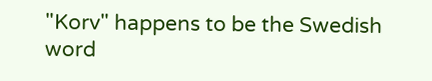"Korv" happens to be the Swedish word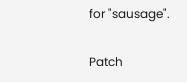for "sausage".

Patch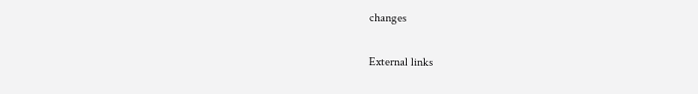changes

External links